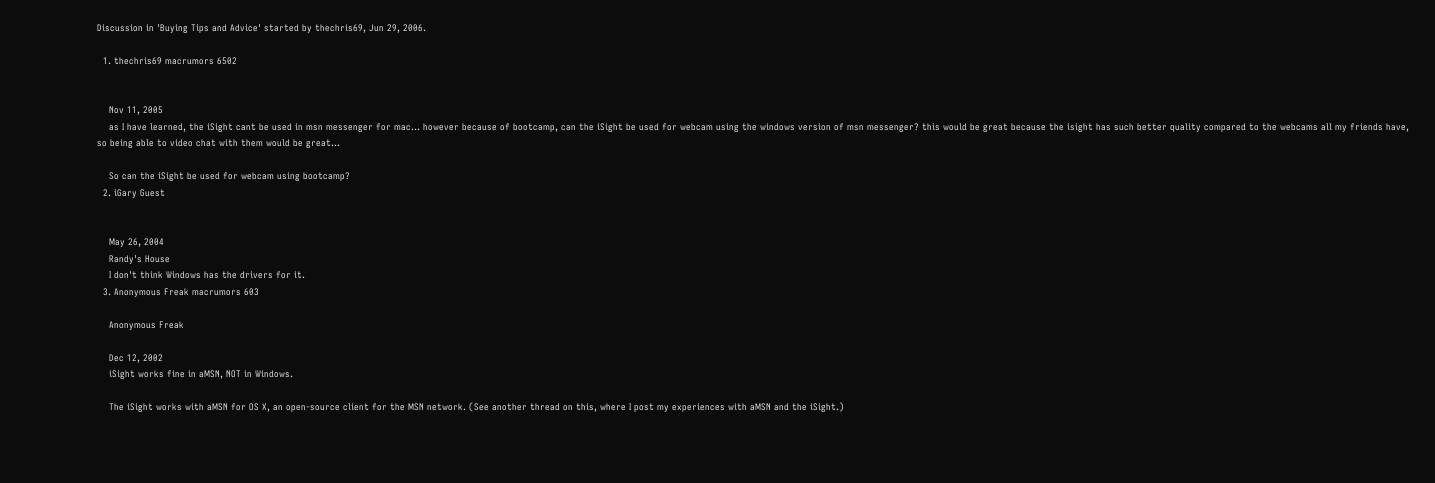Discussion in 'Buying Tips and Advice' started by thechris69, Jun 29, 2006.

  1. thechris69 macrumors 6502


    Nov 11, 2005
    as I have learned, the iSight cant be used in msn messenger for mac... however because of bootcamp, can the iSight be used for webcam using the windows version of msn messenger? this would be great because the isight has such better quality compared to the webcams all my friends have, so being able to video chat with them would be great...

    So can the iSight be used for webcam using bootcamp?
  2. iGary Guest


    May 26, 2004
    Randy's House
    I don't think Windows has the drivers for it.
  3. Anonymous Freak macrumors 603

    Anonymous Freak

    Dec 12, 2002
    iSight works fine in aMSN, NOT in Windows.

    The iSight works with aMSN for OS X, an open-source client for the MSN network. (See another thread on this, where I post my experiences with aMSN and the iSight.)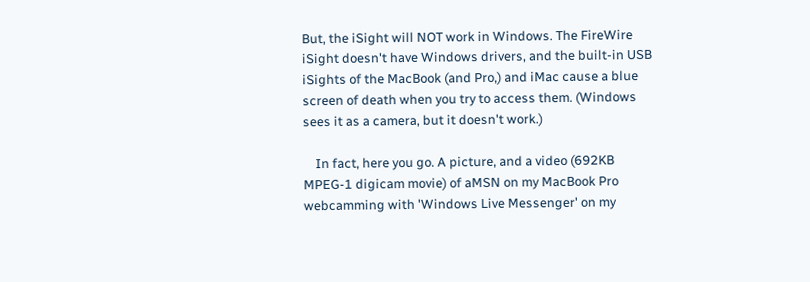But, the iSight will NOT work in Windows. The FireWire iSight doesn't have Windows drivers, and the built-in USB iSights of the MacBook (and Pro,) and iMac cause a blue screen of death when you try to access them. (Windows sees it as a camera, but it doesn't work.)

    In fact, here you go. A picture, and a video (692KB MPEG-1 digicam movie) of aMSN on my MacBook Pro webcamming with 'Windows Live Messenger' on my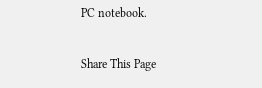PC notebook.

Share This Page